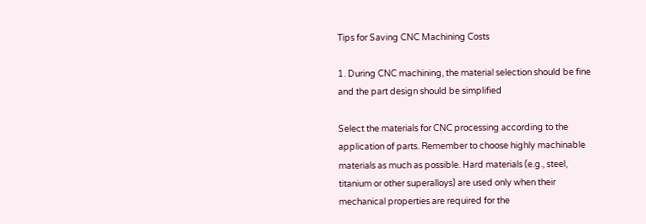Tips for Saving CNC Machining Costs

1. During CNC machining, the material selection should be fine and the part design should be simplified

Select the materials for CNC processing according to the application of parts. Remember to choose highly machinable materials as much as possible. Hard materials (e.g., steel, titanium or other superalloys) are used only when their mechanical properties are required for the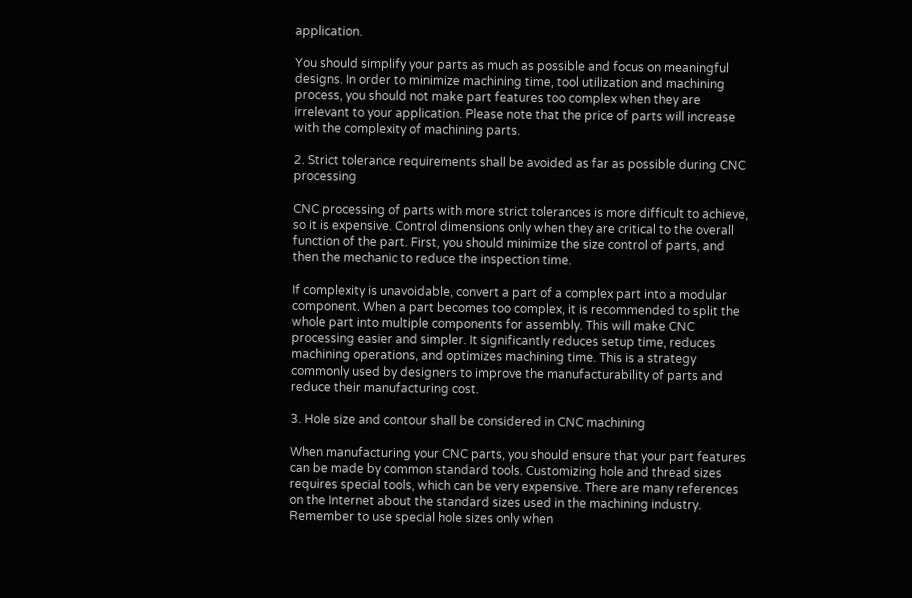application.

You should simplify your parts as much as possible and focus on meaningful designs. In order to minimize machining time, tool utilization and machining process, you should not make part features too complex when they are irrelevant to your application. Please note that the price of parts will increase with the complexity of machining parts.

2. Strict tolerance requirements shall be avoided as far as possible during CNC processing

CNC processing of parts with more strict tolerances is more difficult to achieve, so it is expensive. Control dimensions only when they are critical to the overall function of the part. First, you should minimize the size control of parts, and then the mechanic to reduce the inspection time.

If complexity is unavoidable, convert a part of a complex part into a modular component. When a part becomes too complex, it is recommended to split the whole part into multiple components for assembly. This will make CNC processing easier and simpler. It significantly reduces setup time, reduces machining operations, and optimizes machining time. This is a strategy commonly used by designers to improve the manufacturability of parts and reduce their manufacturing cost.

3. Hole size and contour shall be considered in CNC machining

When manufacturing your CNC parts, you should ensure that your part features can be made by common standard tools. Customizing hole and thread sizes requires special tools, which can be very expensive. There are many references on the Internet about the standard sizes used in the machining industry. Remember to use special hole sizes only when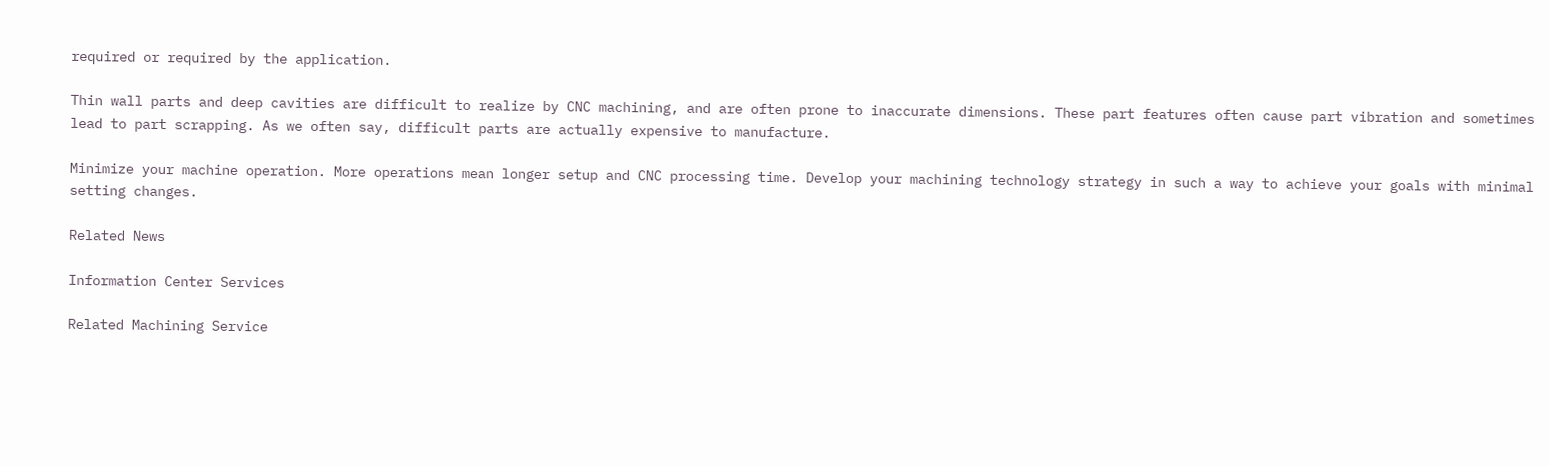required or required by the application.

Thin wall parts and deep cavities are difficult to realize by CNC machining, and are often prone to inaccurate dimensions. These part features often cause part vibration and sometimes lead to part scrapping. As we often say, difficult parts are actually expensive to manufacture.

Minimize your machine operation. More operations mean longer setup and CNC processing time. Develop your machining technology strategy in such a way to achieve your goals with minimal setting changes.

Related News

Information Center Services

Related Machining Service